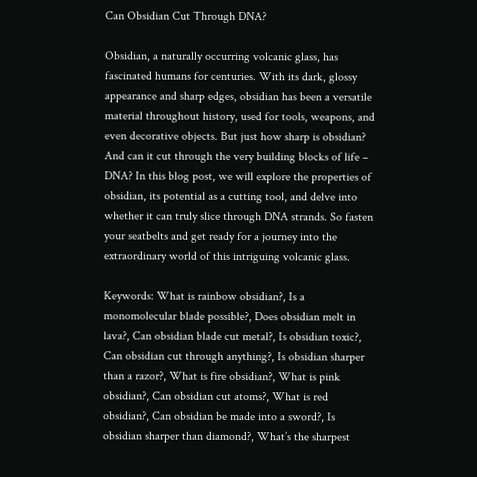Can Obsidian Cut Through DNA?

Obsidian, a naturally occurring volcanic glass, has fascinated humans for centuries. With its dark, glossy appearance and sharp edges, obsidian has been a versatile material throughout history, used for tools, weapons, and even decorative objects. But just how sharp is obsidian? And can it cut through the very building blocks of life – DNA? In this blog post, we will explore the properties of obsidian, its potential as a cutting tool, and delve into whether it can truly slice through DNA strands. So fasten your seatbelts and get ready for a journey into the extraordinary world of this intriguing volcanic glass.

Keywords: What is rainbow obsidian?, Is a monomolecular blade possible?, Does obsidian melt in lava?, Can obsidian blade cut metal?, Is obsidian toxic?, Can obsidian cut through anything?, Is obsidian sharper than a razor?, What is fire obsidian?, What is pink obsidian?, Can obsidian cut atoms?, What is red obsidian?, Can obsidian be made into a sword?, Is obsidian sharper than diamond?, What’s the sharpest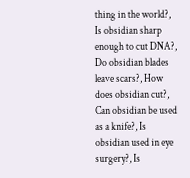thing in the world?, Is obsidian sharp enough to cut DNA?, Do obsidian blades leave scars?, How does obsidian cut?, Can obsidian be used as a knife?, Is obsidian used in eye surgery?, Is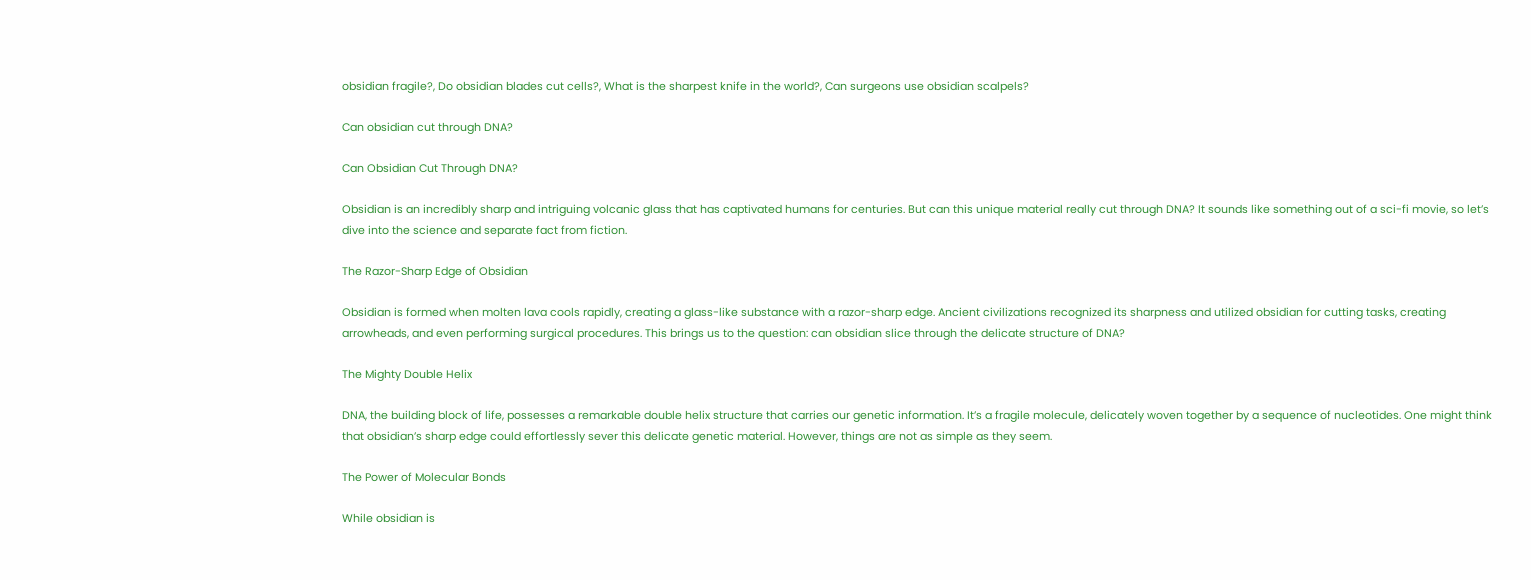obsidian fragile?, Do obsidian blades cut cells?, What is the sharpest knife in the world?, Can surgeons use obsidian scalpels?

Can obsidian cut through DNA?

Can Obsidian Cut Through DNA?

Obsidian is an incredibly sharp and intriguing volcanic glass that has captivated humans for centuries. But can this unique material really cut through DNA? It sounds like something out of a sci-fi movie, so let’s dive into the science and separate fact from fiction.

The Razor-Sharp Edge of Obsidian

Obsidian is formed when molten lava cools rapidly, creating a glass-like substance with a razor-sharp edge. Ancient civilizations recognized its sharpness and utilized obsidian for cutting tasks, creating arrowheads, and even performing surgical procedures. This brings us to the question: can obsidian slice through the delicate structure of DNA?

The Mighty Double Helix

DNA, the building block of life, possesses a remarkable double helix structure that carries our genetic information. It’s a fragile molecule, delicately woven together by a sequence of nucleotides. One might think that obsidian’s sharp edge could effortlessly sever this delicate genetic material. However, things are not as simple as they seem.

The Power of Molecular Bonds

While obsidian is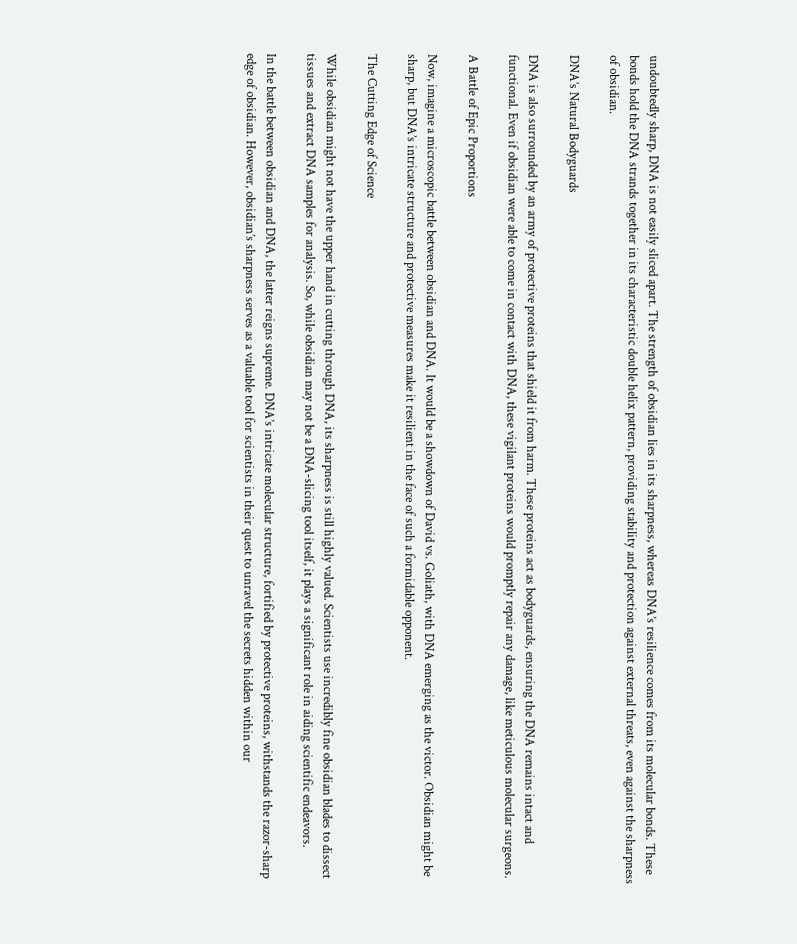undoubtedly sharp, DNA is not easily sliced apart. The strength of obsidian lies in its sharpness, whereas DNA’s resilience comes from its molecular bonds. These bonds hold the DNA strands together in its characteristic double helix pattern, providing stability and protection against external threats, even against the sharpness of obsidian.

DNA’s Natural Bodyguards

DNA is also surrounded by an army of protective proteins that shield it from harm. These proteins act as bodyguards, ensuring the DNA remains intact and functional. Even if obsidian were able to come in contact with DNA, these vigilant proteins would promptly repair any damage, like meticulous molecular surgeons.

A Battle of Epic Proportions

Now, imagine a microscopic battle between obsidian and DNA. It would be a showdown of David vs. Goliath, with DNA emerging as the victor. Obsidian might be sharp, but DNA’s intricate structure and protective measures make it resilient in the face of such a formidable opponent.

The Cutting Edge of Science

While obsidian might not have the upper hand in cutting through DNA, its sharpness is still highly valued. Scientists use incredibly fine obsidian blades to dissect tissues and extract DNA samples for analysis. So, while obsidian may not be a DNA-slicing tool itself, it plays a significant role in aiding scientific endeavors.

In the battle between obsidian and DNA, the latter reigns supreme. DNA’s intricate molecular structure, fortified by protective proteins, withstands the razor-sharp edge of obsidian. However, obsidian’s sharpness serves as a valuable tool for scientists in their quest to unravel the secrets hidden within our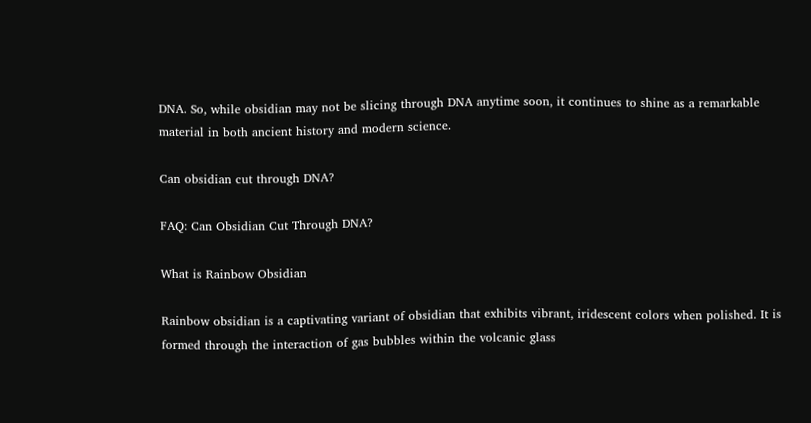DNA. So, while obsidian may not be slicing through DNA anytime soon, it continues to shine as a remarkable material in both ancient history and modern science.

Can obsidian cut through DNA?

FAQ: Can Obsidian Cut Through DNA?

What is Rainbow Obsidian

Rainbow obsidian is a captivating variant of obsidian that exhibits vibrant, iridescent colors when polished. It is formed through the interaction of gas bubbles within the volcanic glass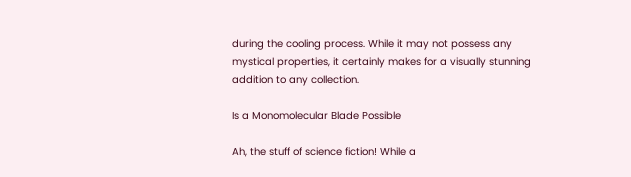during the cooling process. While it may not possess any mystical properties, it certainly makes for a visually stunning addition to any collection.

Is a Monomolecular Blade Possible

Ah, the stuff of science fiction! While a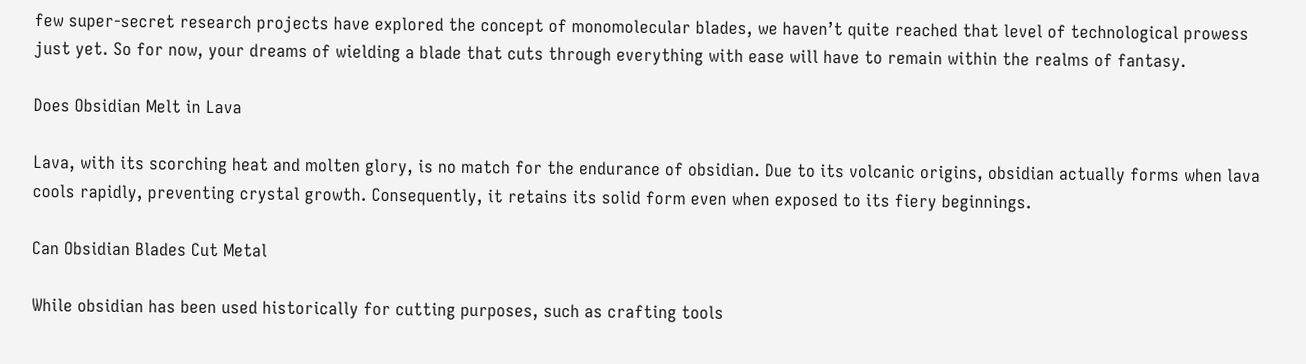few super-secret research projects have explored the concept of monomolecular blades, we haven’t quite reached that level of technological prowess just yet. So for now, your dreams of wielding a blade that cuts through everything with ease will have to remain within the realms of fantasy.

Does Obsidian Melt in Lava

Lava, with its scorching heat and molten glory, is no match for the endurance of obsidian. Due to its volcanic origins, obsidian actually forms when lava cools rapidly, preventing crystal growth. Consequently, it retains its solid form even when exposed to its fiery beginnings.

Can Obsidian Blades Cut Metal

While obsidian has been used historically for cutting purposes, such as crafting tools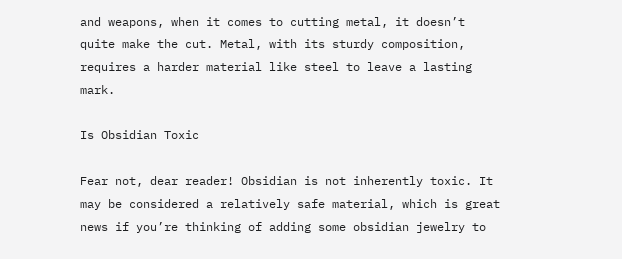and weapons, when it comes to cutting metal, it doesn’t quite make the cut. Metal, with its sturdy composition, requires a harder material like steel to leave a lasting mark.

Is Obsidian Toxic

Fear not, dear reader! Obsidian is not inherently toxic. It may be considered a relatively safe material, which is great news if you’re thinking of adding some obsidian jewelry to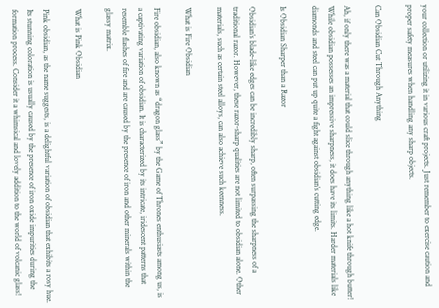your collection or utilizing it in various craft projects. Just remember to exercise caution and proper safety measures when handling any sharp objects.

Can Obsidian Cut Through Anything

Ah, if only there was a material that could slice through anything like a hot knife through butter! While obsidian possesses an impressive sharpness, it does have its limits. Harder materials like diamonds and steel can put up quite a fight against obsidian’s cutting edge.

Is Obsidian Sharper than a Razor

Obsidian’s blade-like edges can be incredibly sharp, often surpassing the sharpness of a traditional razor. However, these razor-sharp qualities are not limited to obsidian alone. Other materials, such as certain steel alloys, can also achieve such keenness.

What is Fire Obsidian

Fire obsidian, also known as “dragon glass” by the Game of Thrones enthusiasts among us, is a captivating variation of obsidian. It is characterized by its intricate, iridescent patterns that resemble flashes of fire and are caused by the presence of iron and other minerals within the glassy matrix.

What is Pink Obsidian

Pink obsidian, as the name suggests, is a delightful variation of obsidian that exhibits a rosy hue. Its stunning coloration is usually caused by the presence of iron oxide impurities during the formation process. Consider it a whimsical and lovely addition to the world of volcanic glass!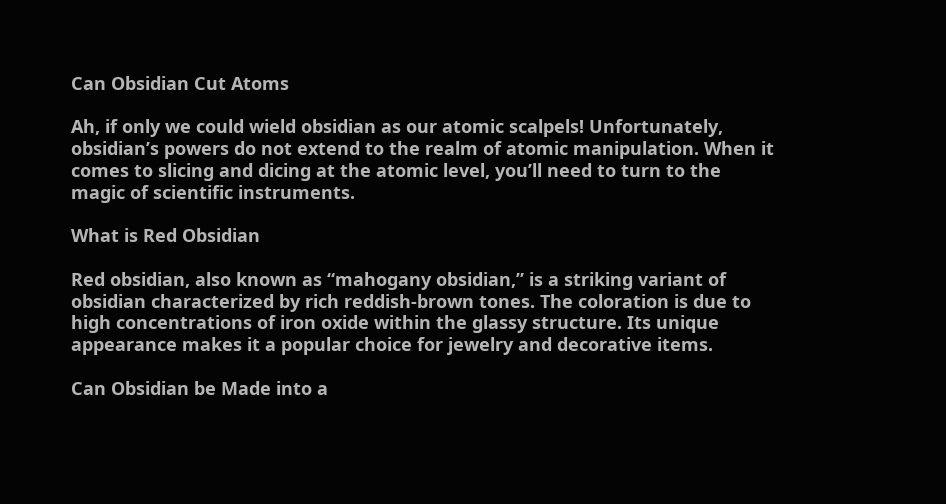Can Obsidian Cut Atoms

Ah, if only we could wield obsidian as our atomic scalpels! Unfortunately, obsidian’s powers do not extend to the realm of atomic manipulation. When it comes to slicing and dicing at the atomic level, you’ll need to turn to the magic of scientific instruments.

What is Red Obsidian

Red obsidian, also known as “mahogany obsidian,” is a striking variant of obsidian characterized by rich reddish-brown tones. The coloration is due to high concentrations of iron oxide within the glassy structure. Its unique appearance makes it a popular choice for jewelry and decorative items.

Can Obsidian be Made into a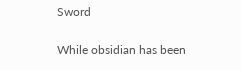Sword

While obsidian has been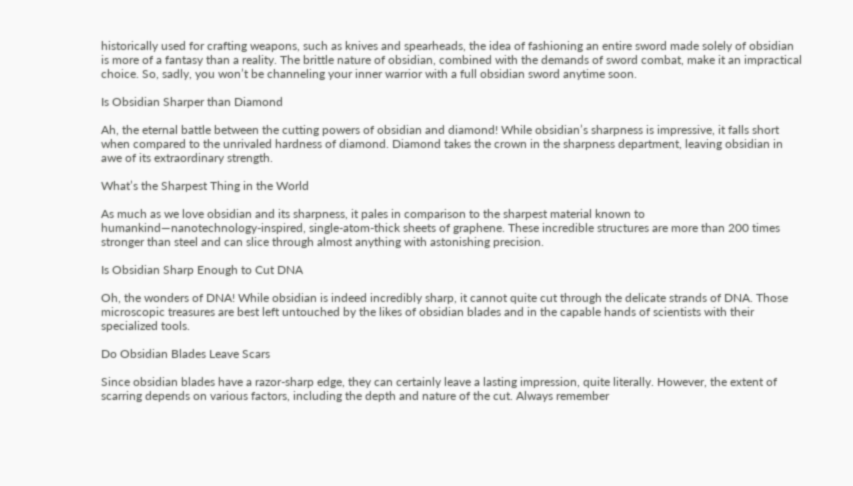historically used for crafting weapons, such as knives and spearheads, the idea of fashioning an entire sword made solely of obsidian is more of a fantasy than a reality. The brittle nature of obsidian, combined with the demands of sword combat, make it an impractical choice. So, sadly, you won’t be channeling your inner warrior with a full obsidian sword anytime soon.

Is Obsidian Sharper than Diamond

Ah, the eternal battle between the cutting powers of obsidian and diamond! While obsidian’s sharpness is impressive, it falls short when compared to the unrivaled hardness of diamond. Diamond takes the crown in the sharpness department, leaving obsidian in awe of its extraordinary strength.

What’s the Sharpest Thing in the World

As much as we love obsidian and its sharpness, it pales in comparison to the sharpest material known to humankind—nanotechnology-inspired, single-atom-thick sheets of graphene. These incredible structures are more than 200 times stronger than steel and can slice through almost anything with astonishing precision.

Is Obsidian Sharp Enough to Cut DNA

Oh, the wonders of DNA! While obsidian is indeed incredibly sharp, it cannot quite cut through the delicate strands of DNA. Those microscopic treasures are best left untouched by the likes of obsidian blades and in the capable hands of scientists with their specialized tools.

Do Obsidian Blades Leave Scars

Since obsidian blades have a razor-sharp edge, they can certainly leave a lasting impression, quite literally. However, the extent of scarring depends on various factors, including the depth and nature of the cut. Always remember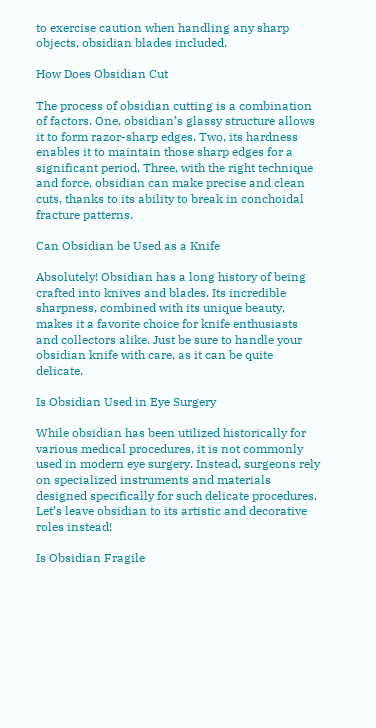to exercise caution when handling any sharp objects, obsidian blades included.

How Does Obsidian Cut

The process of obsidian cutting is a combination of factors. One, obsidian’s glassy structure allows it to form razor-sharp edges. Two, its hardness enables it to maintain those sharp edges for a significant period. Three, with the right technique and force, obsidian can make precise and clean cuts, thanks to its ability to break in conchoidal fracture patterns.

Can Obsidian be Used as a Knife

Absolutely! Obsidian has a long history of being crafted into knives and blades. Its incredible sharpness, combined with its unique beauty, makes it a favorite choice for knife enthusiasts and collectors alike. Just be sure to handle your obsidian knife with care, as it can be quite delicate.

Is Obsidian Used in Eye Surgery

While obsidian has been utilized historically for various medical procedures, it is not commonly used in modern eye surgery. Instead, surgeons rely on specialized instruments and materials designed specifically for such delicate procedures. Let’s leave obsidian to its artistic and decorative roles instead!

Is Obsidian Fragile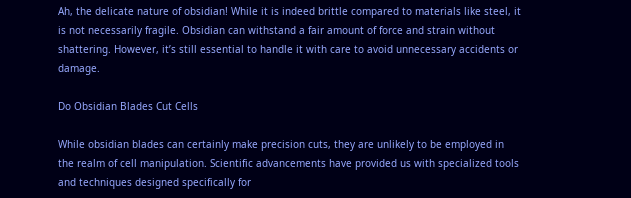Ah, the delicate nature of obsidian! While it is indeed brittle compared to materials like steel, it is not necessarily fragile. Obsidian can withstand a fair amount of force and strain without shattering. However, it’s still essential to handle it with care to avoid unnecessary accidents or damage.

Do Obsidian Blades Cut Cells

While obsidian blades can certainly make precision cuts, they are unlikely to be employed in the realm of cell manipulation. Scientific advancements have provided us with specialized tools and techniques designed specifically for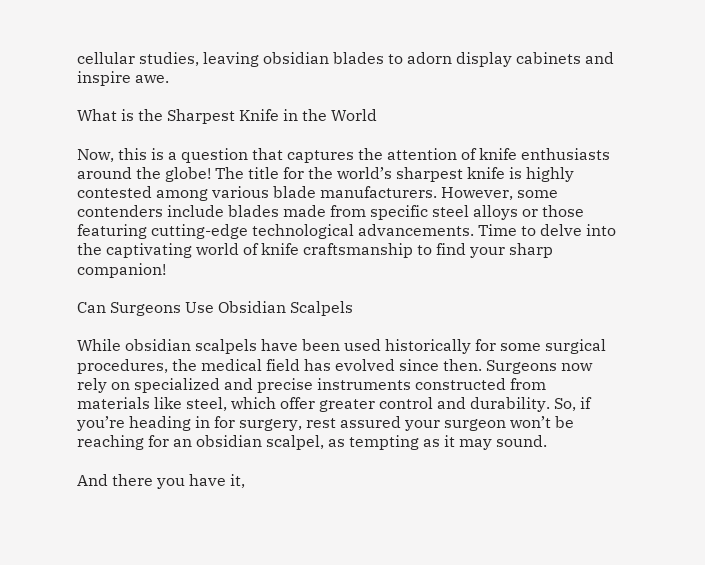cellular studies, leaving obsidian blades to adorn display cabinets and inspire awe.

What is the Sharpest Knife in the World

Now, this is a question that captures the attention of knife enthusiasts around the globe! The title for the world’s sharpest knife is highly contested among various blade manufacturers. However, some contenders include blades made from specific steel alloys or those featuring cutting-edge technological advancements. Time to delve into the captivating world of knife craftsmanship to find your sharp companion!

Can Surgeons Use Obsidian Scalpels

While obsidian scalpels have been used historically for some surgical procedures, the medical field has evolved since then. Surgeons now rely on specialized and precise instruments constructed from materials like steel, which offer greater control and durability. So, if you’re heading in for surgery, rest assured your surgeon won’t be reaching for an obsidian scalpel, as tempting as it may sound.

And there you have it,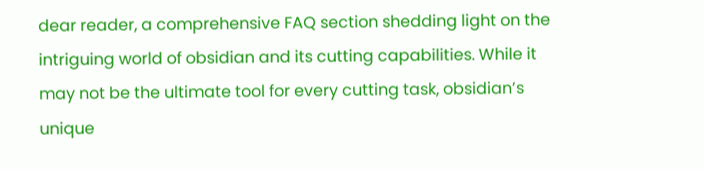dear reader, a comprehensive FAQ section shedding light on the intriguing world of obsidian and its cutting capabilities. While it may not be the ultimate tool for every cutting task, obsidian’s unique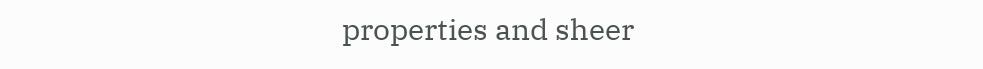properties and sheer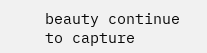beauty continue to capture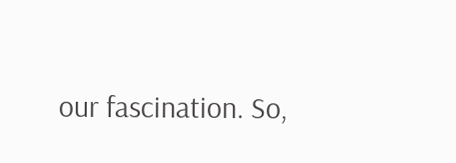our fascination. So,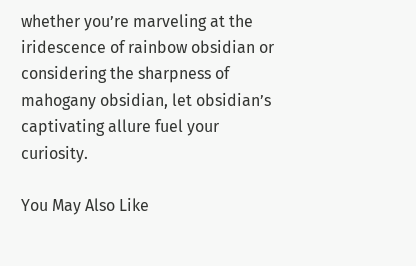whether you’re marveling at the iridescence of rainbow obsidian or considering the sharpness of mahogany obsidian, let obsidian’s captivating allure fuel your curiosity.

You May Also Like